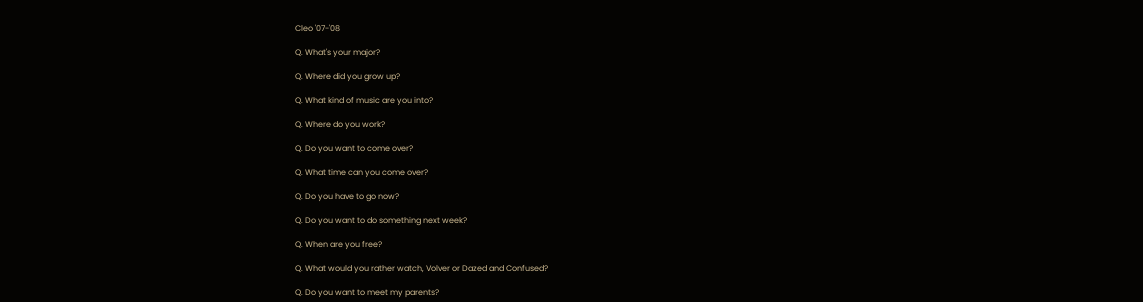Cleo '07-'08

Q. What's your major?

Q. Where did you grow up?

Q. What kind of music are you into?

Q. Where do you work?

Q. Do you want to come over?

Q. What time can you come over?

Q. Do you have to go now?

Q. Do you want to do something next week?

Q. When are you free?

Q. What would you rather watch, Volver or Dazed and Confused?

Q. Do you want to meet my parents?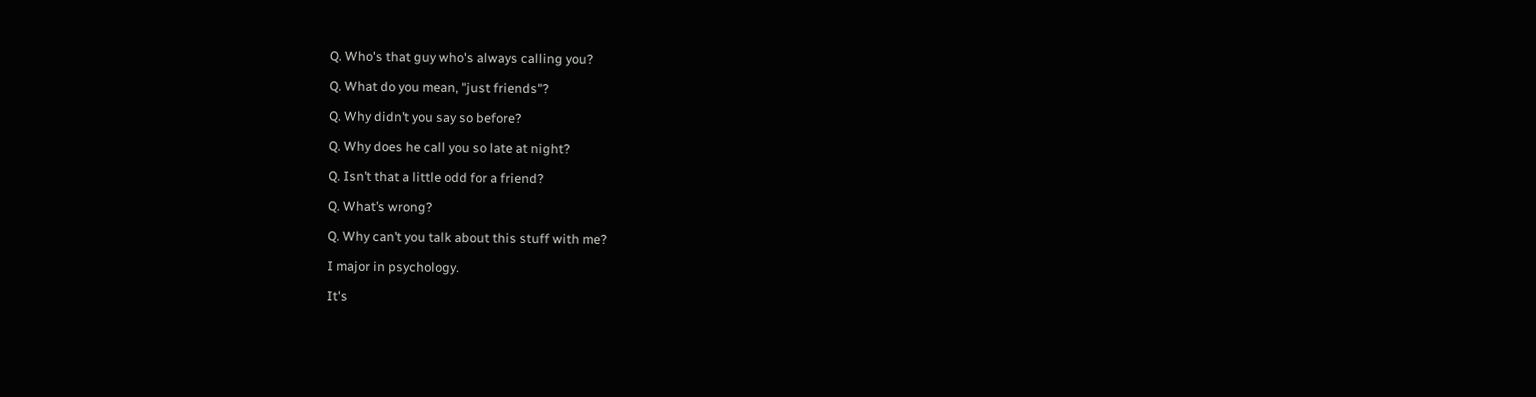Q. Who's that guy who's always calling you?

Q. What do you mean, "just friends"?

Q. Why didn’t you say so before?

Q. Why does he call you so late at night?

Q. Isn’t that a little odd for a friend?

Q. What’s wrong?

Q. Why can’t you talk about this stuff with me?

I major in psychology.

It's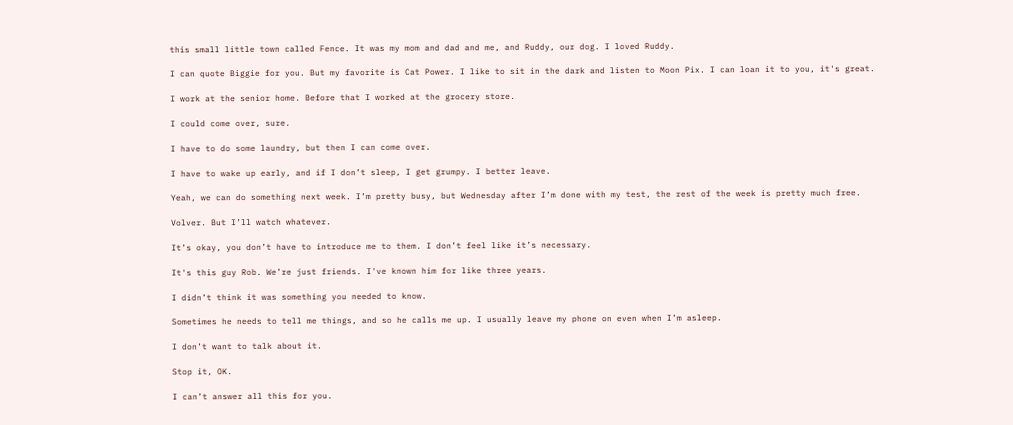this small little town called Fence. It was my mom and dad and me, and Ruddy, our dog. I loved Ruddy.

I can quote Biggie for you. But my favorite is Cat Power. I like to sit in the dark and listen to Moon Pix. I can loan it to you, it's great.

I work at the senior home. Before that I worked at the grocery store.

I could come over, sure.

I have to do some laundry, but then I can come over.

I have to wake up early, and if I don’t sleep, I get grumpy. I better leave.

Yeah, we can do something next week. I’m pretty busy, but Wednesday after I’m done with my test, the rest of the week is pretty much free.

Volver. But I’ll watch whatever.

It’s okay, you don’t have to introduce me to them. I don’t feel like it’s necessary.

It's this guy Rob. We’re just friends. I've known him for like three years.

I didn’t think it was something you needed to know.

Sometimes he needs to tell me things, and so he calls me up. I usually leave my phone on even when I’m asleep.

I don’t want to talk about it.

Stop it, OK.

I can’t answer all this for you.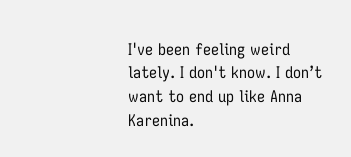I've been feeling weird lately. I don't know. I don’t want to end up like Anna Karenina.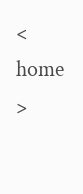<                home                >